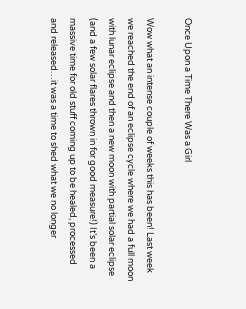Once Upon a Time There Was a Girl

Wow what an intense couple of weeks this has been! Last week we reached the end of an eclipse cycle where we had a full moon with lunar eclipse and then a new moon with partial solar eclipse (and a few solar flares thrown in for good measure!) It’s been a massive time for old stuff coming up to be healed, processed and released…it was a time to shed what we no longer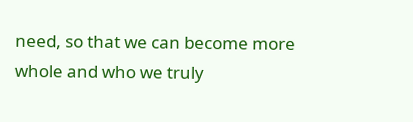need, so that we can become more whole and who we truly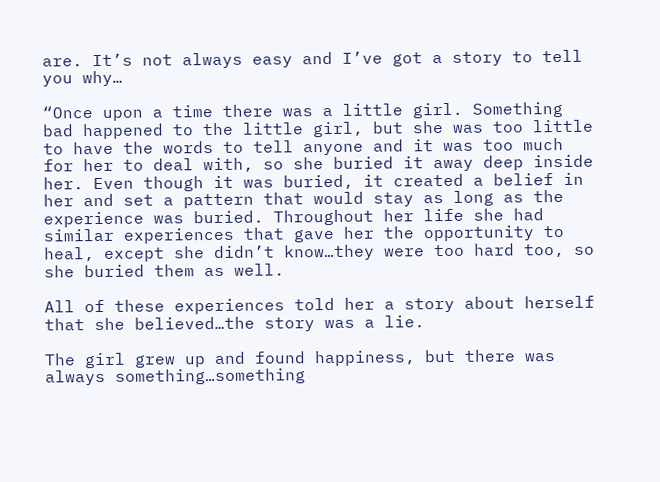are. It’s not always easy and I’ve got a story to tell you why…

“Once upon a time there was a little girl. Something bad happened to the little girl, but she was too little to have the words to tell anyone and it was too much for her to deal with, so she buried it away deep inside her. Even though it was buried, it created a belief in her and set a pattern that would stay as long as the experience was buried. Throughout her life she had similar experiences that gave her the opportunity to heal, except she didn’t know…they were too hard too, so she buried them as well.

All of these experiences told her a story about herself that she believed…the story was a lie.

The girl grew up and found happiness, but there was always something…something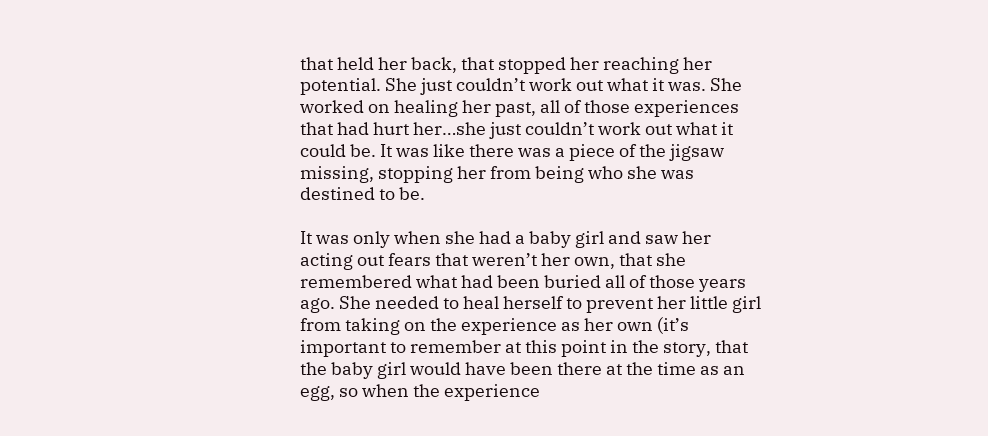that held her back, that stopped her reaching her potential. She just couldn’t work out what it was. She worked on healing her past, all of those experiences that had hurt her…she just couldn’t work out what it could be. It was like there was a piece of the jigsaw missing, stopping her from being who she was destined to be.

It was only when she had a baby girl and saw her acting out fears that weren’t her own, that she remembered what had been buried all of those years ago. She needed to heal herself to prevent her little girl from taking on the experience as her own (it’s important to remember at this point in the story, that the baby girl would have been there at the time as an egg, so when the experience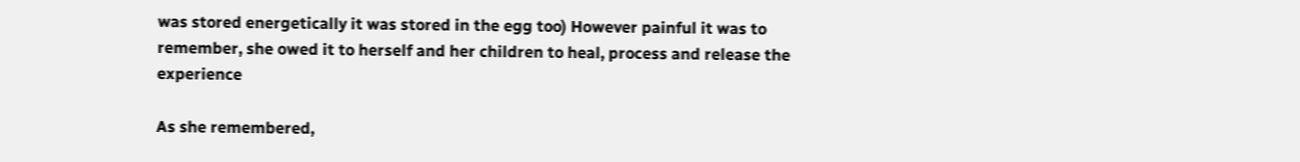was stored energetically it was stored in the egg too) However painful it was to remember, she owed it to herself and her children to heal, process and release the experience

As she remembered,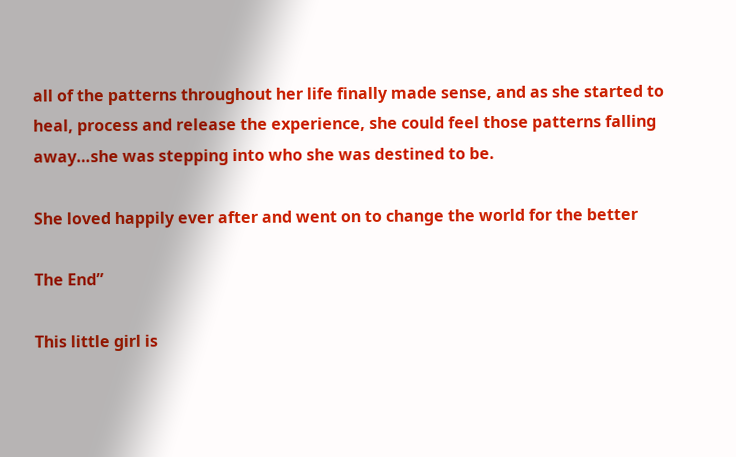all of the patterns throughout her life finally made sense, and as she started to heal, process and release the experience, she could feel those patterns falling away…she was stepping into who she was destined to be.

She loved happily ever after and went on to change the world for the better

The End”

This little girl is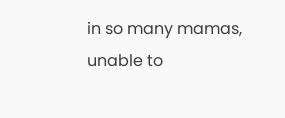in so many mamas, unable to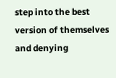step into the best version of themselves and denying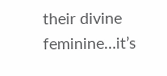their divine feminine…it’s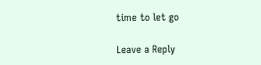time to let go

Leave a Reply